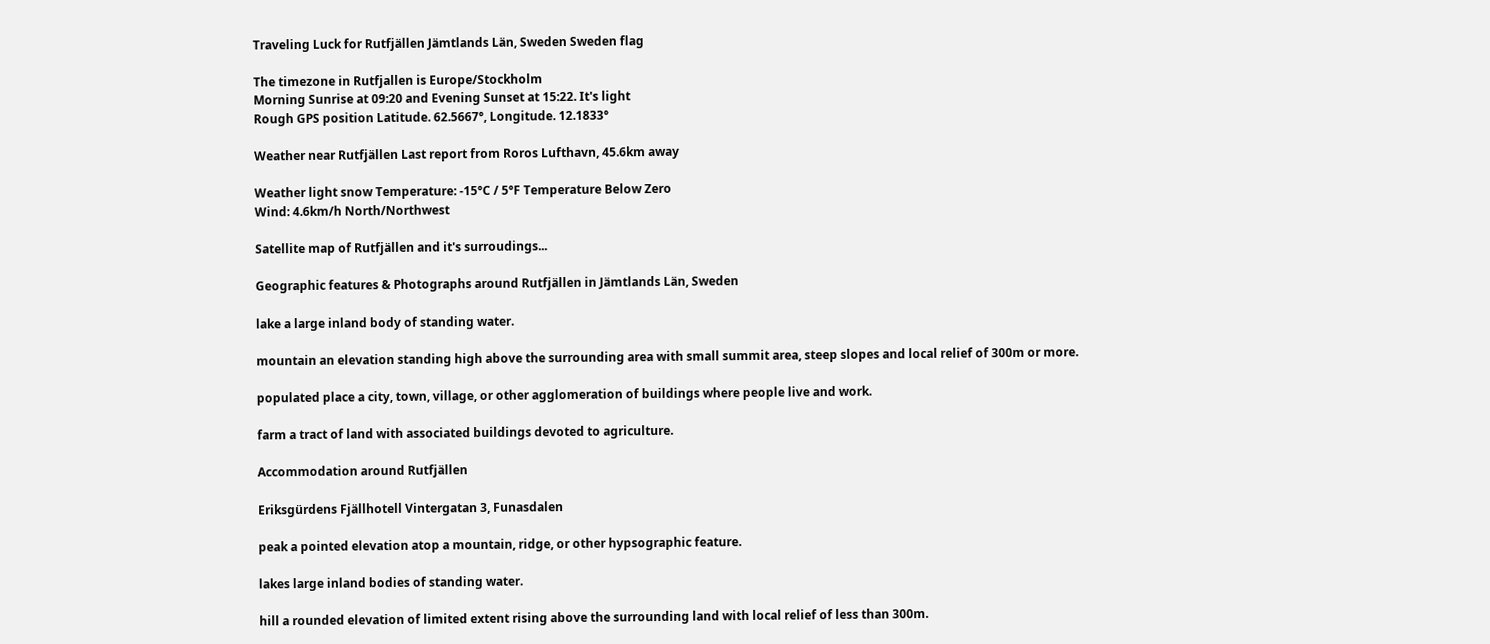Traveling Luck for Rutfjällen Jämtlands Län, Sweden Sweden flag

The timezone in Rutfjallen is Europe/Stockholm
Morning Sunrise at 09:20 and Evening Sunset at 15:22. It's light
Rough GPS position Latitude. 62.5667°, Longitude. 12.1833°

Weather near Rutfjällen Last report from Roros Lufthavn, 45.6km away

Weather light snow Temperature: -15°C / 5°F Temperature Below Zero
Wind: 4.6km/h North/Northwest

Satellite map of Rutfjällen and it's surroudings...

Geographic features & Photographs around Rutfjällen in Jämtlands Län, Sweden

lake a large inland body of standing water.

mountain an elevation standing high above the surrounding area with small summit area, steep slopes and local relief of 300m or more.

populated place a city, town, village, or other agglomeration of buildings where people live and work.

farm a tract of land with associated buildings devoted to agriculture.

Accommodation around Rutfjällen

Eriksgürdens Fjällhotell Vintergatan 3, Funasdalen

peak a pointed elevation atop a mountain, ridge, or other hypsographic feature.

lakes large inland bodies of standing water.

hill a rounded elevation of limited extent rising above the surrounding land with local relief of less than 300m.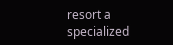resort a specialized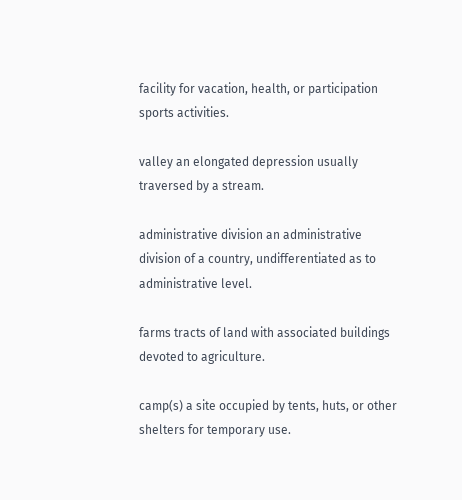facility for vacation, health, or participation sports activities.

valley an elongated depression usually traversed by a stream.

administrative division an administrative division of a country, undifferentiated as to administrative level.

farms tracts of land with associated buildings devoted to agriculture.

camp(s) a site occupied by tents, huts, or other shelters for temporary use.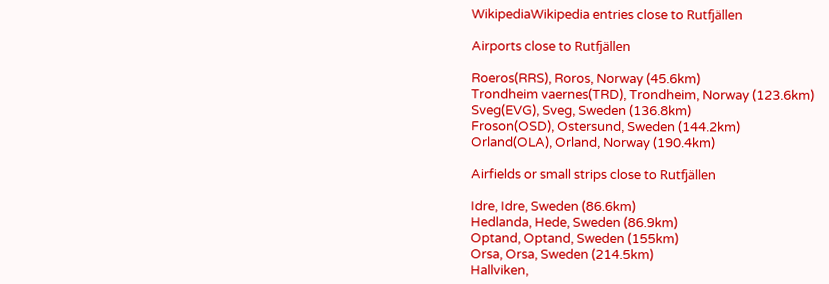WikipediaWikipedia entries close to Rutfjällen

Airports close to Rutfjällen

Roeros(RRS), Roros, Norway (45.6km)
Trondheim vaernes(TRD), Trondheim, Norway (123.6km)
Sveg(EVG), Sveg, Sweden (136.8km)
Froson(OSD), Ostersund, Sweden (144.2km)
Orland(OLA), Orland, Norway (190.4km)

Airfields or small strips close to Rutfjällen

Idre, Idre, Sweden (86.6km)
Hedlanda, Hede, Sweden (86.9km)
Optand, Optand, Sweden (155km)
Orsa, Orsa, Sweden (214.5km)
Hallviken,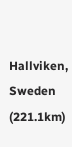Hallviken, Sweden (221.1km)